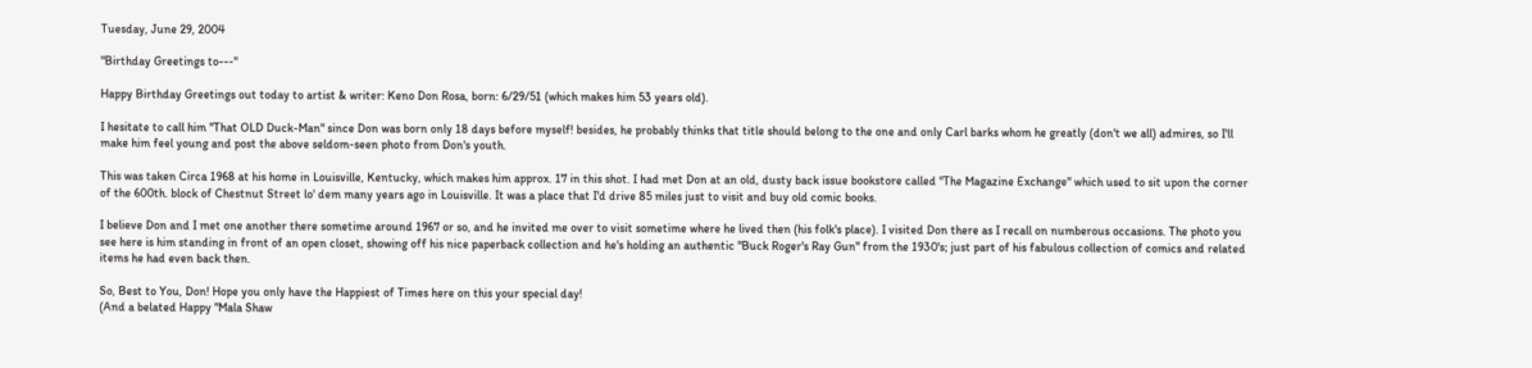Tuesday, June 29, 2004

"Birthday Greetings to---"

Happy Birthday Greetings out today to artist & writer: Keno Don Rosa, born: 6/29/51 (which makes him 53 years old).

I hesitate to call him "That OLD Duck-Man" since Don was born only 18 days before myself! besides, he probably thinks that title should belong to the one and only Carl barks whom he greatly (don't we all) admires, so I'll make him feel young and post the above seldom-seen photo from Don's youth.

This was taken Circa 1968 at his home in Louisville, Kentucky, which makes him approx. 17 in this shot. I had met Don at an old, dusty back issue bookstore called "The Magazine Exchange" which used to sit upon the corner of the 600th. block of Chestnut Street lo' dem many years ago in Louisville. It was a place that I'd drive 85 miles just to visit and buy old comic books.

I believe Don and I met one another there sometime around 1967 or so, and he invited me over to visit sometime where he lived then (his folk's place). I visited Don there as I recall on numberous occasions. The photo you see here is him standing in front of an open closet, showing off his nice paperback collection and he's holding an authentic "Buck Roger's Ray Gun" from the 1930's; just part of his fabulous collection of comics and related items he had even back then.

So, Best to You, Don! Hope you only have the Happiest of Times here on this your special day!
(And a belated Happy "Mala Shaw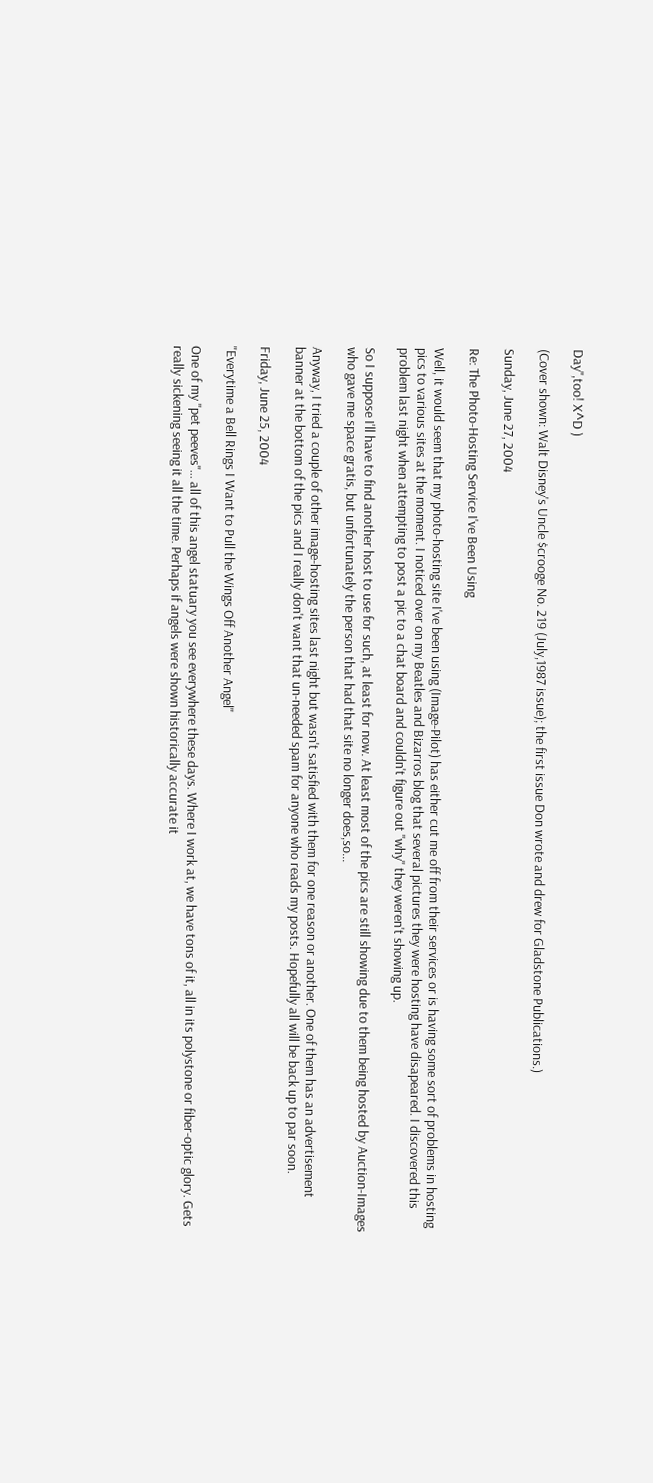Day",too! X^D )

(Cover shown: Walt Disney's Uncle $crooge No. 219 (July,1987 issue); the first issue Don wrote and drew for Gladstone Publications.)

Sunday, June 27, 2004

Re: The Photo-Hosting Service I've Been Using

Well, it would seem that my photo-hosting site I've been using (Image-Pilot) has either cut me off from their services or is having some sort of problems in hosting pics to various sites at the moment. I noticed over on my Beatles and Bizarros blog that several pictures they were hosting have disapeared. I discovered this problem last night when attempting to post a pic to a chat board and couldn't figure out "why" they weren't showing up.

So I suppose I'll have to find another host to use for such, at least for now. At least most of the pics are still showing due to them being hosted by Auction-Images who gave me space gratis, but unfortunately the person that had that site no longer does,so...

Anyway, I tried a couple of other image-hosting sites last night but wasn't satisfied with them for one reason or another. One of them has an advertisement banner at the bottom of the pics and I really don't want that un-needed spam for anyone who reads my posts. Hopefully all will be back up to par soon.

Friday, June 25, 2004

"Everytime a Bell Rings I Want to Pull the Wings Off Another Angel"

One of my "pet peeves"... all of this angel statuary you see everywhere these days. Where I work at, we have tons of it, all in its polystone or fiber-optic glory. Gets really sickening seeing it all the time. Perhaps if angels were shown historically accurate it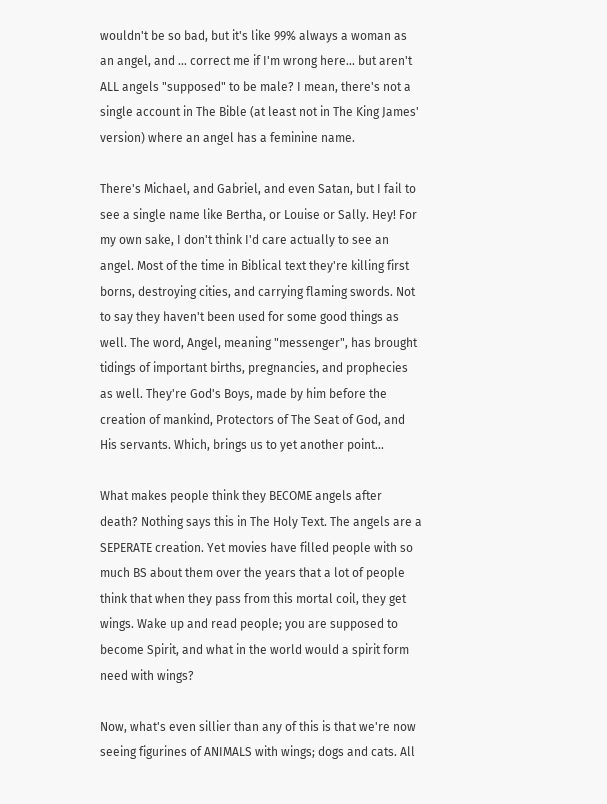wouldn't be so bad, but it's like 99% always a woman as an angel, and ... correct me if I'm wrong here... but aren't ALL angels "supposed" to be male? I mean, there's not a single account in The Bible (at least not in The King James' version) where an angel has a feminine name.

There's Michael, and Gabriel, and even Satan, but I fail to see a single name like Bertha, or Louise or Sally. Hey! For my own sake, I don't think I'd care actually to see an angel. Most of the time in Biblical text they're killing first borns, destroying cities, and carrying flaming swords. Not to say they haven't been used for some good things as well. The word, Angel, meaning "messenger", has brought tidings of important births, pregnancies, and prophecies as well. They're God's Boys, made by him before the creation of mankind, Protectors of The Seat of God, and His servants. Which, brings us to yet another point...

What makes people think they BECOME angels after death? Nothing says this in The Holy Text. The angels are a SEPERATE creation. Yet movies have filled people with so much BS about them over the years that a lot of people think that when they pass from this mortal coil, they get wings. Wake up and read people; you are supposed to become Spirit, and what in the world would a spirit form need with wings?

Now, what's even sillier than any of this is that we're now seeing figurines of ANIMALS with wings; dogs and cats. All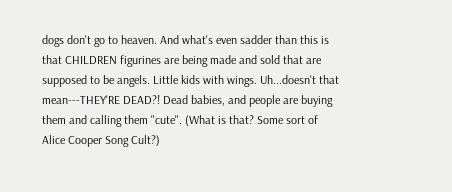dogs don't go to heaven. And what's even sadder than this is that CHILDREN figurines are being made and sold that are supposed to be angels. Little kids with wings. Uh...doesn't that mean---THEY'RE DEAD?! Dead babies, and people are buying them and calling them "cute". (What is that? Some sort of Alice Cooper Song Cult?)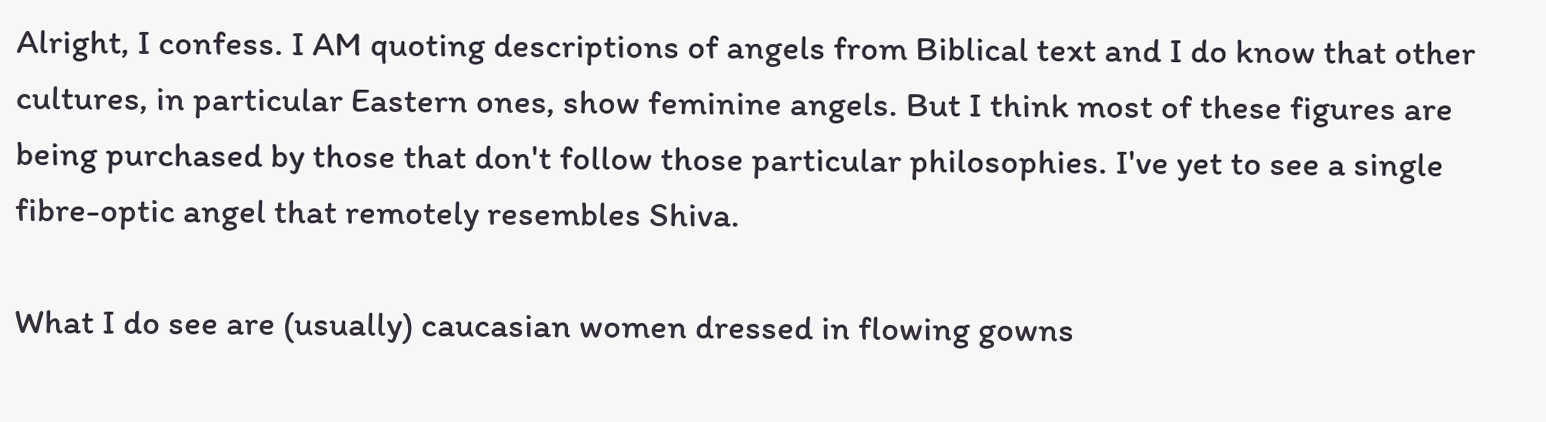Alright, I confess. I AM quoting descriptions of angels from Biblical text and I do know that other cultures, in particular Eastern ones, show feminine angels. But I think most of these figures are being purchased by those that don't follow those particular philosophies. I've yet to see a single fibre-optic angel that remotely resembles Shiva.

What I do see are (usually) caucasian women dressed in flowing gowns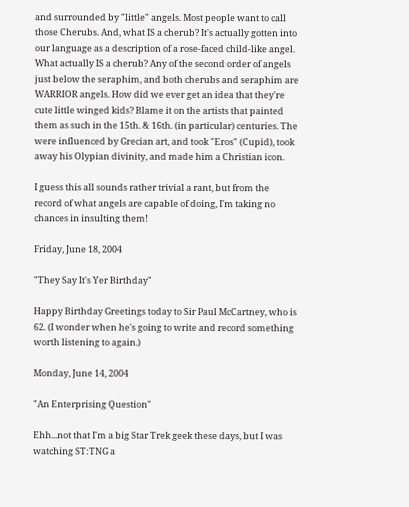and surrounded by "little" angels. Most people want to call those Cherubs. And, what IS a cherub? It's actually gotten into our language as a description of a rose-faced child-like angel. What actually IS a cherub? Any of the second order of angels just below the seraphim, and both cherubs and seraphim are WARRIOR angels. How did we ever get an idea that they're cute little winged kids? Blame it on the artists that painted them as such in the 15th. & 16th. (in particular) centuries. The were influenced by Grecian art, and took "Eros" (Cupid), took away his Olypian divinity, and made him a Christian icon.

I guess this all sounds rather trivial a rant, but from the record of what angels are capable of doing, I'm taking no chances in insulting them!

Friday, June 18, 2004

"They Say It's Yer Birthday"

Happy Birthday Greetings today to Sir Paul McCartney, who is 62. (I wonder when he's going to write and record something worth listening to again.)

Monday, June 14, 2004

"An Enterprising Question"

Ehh...not that I'm a big Star Trek geek these days, but I was watching ST:TNG a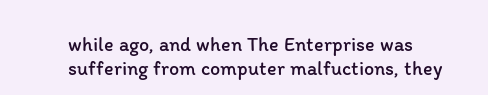while ago, and when The Enterprise was suffering from computer malfuctions, they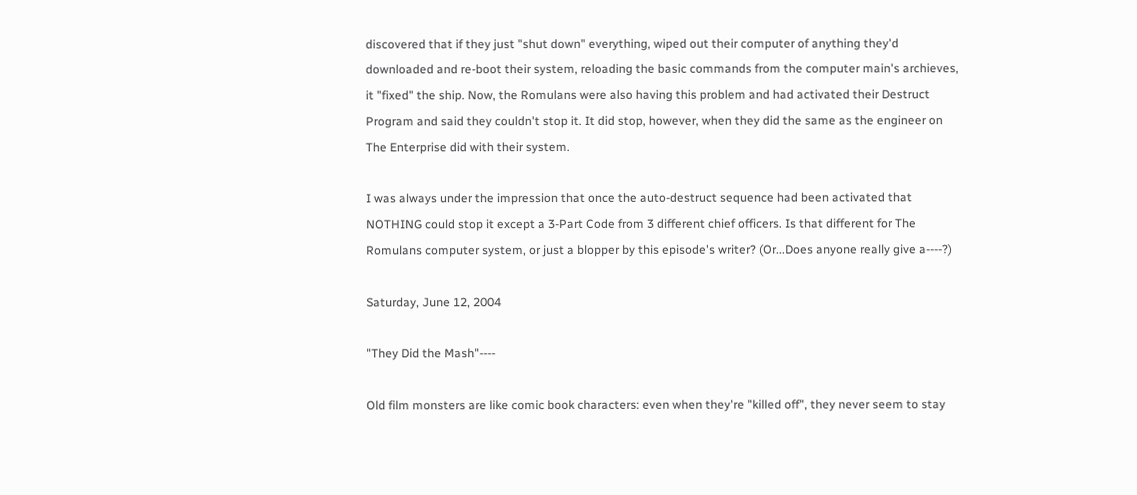discovered that if they just "shut down" everything, wiped out their computer of anything they'd downloaded and re-boot their system, reloading the basic commands from the computer main's archieves, it "fixed" the ship. Now, the Romulans were also having this problem and had activated their Destruct Program and said they couldn't stop it. It did stop, however, when they did the same as the engineer on The Enterprise did with their system.

I was always under the impression that once the auto-destruct sequence had been activated that NOTHING could stop it except a 3-Part Code from 3 different chief officers. Is that different for The Romulans computer system, or just a blopper by this episode's writer? (Or...Does anyone really give a----?)

Saturday, June 12, 2004

"They Did the Mash"----

Old film monsters are like comic book characters: even when they're "killed off", they never seem to stay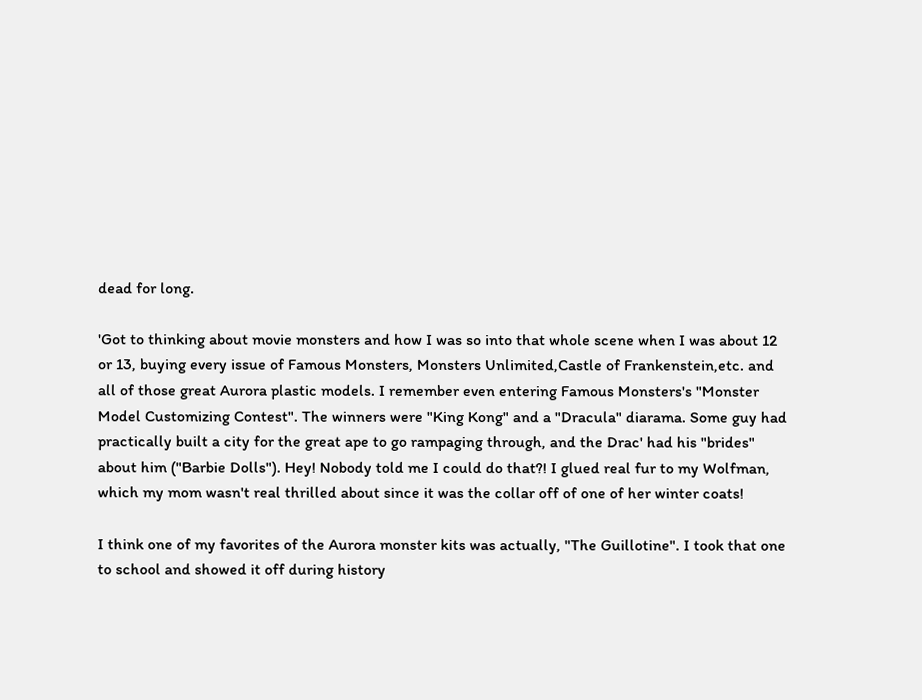dead for long.

'Got to thinking about movie monsters and how I was so into that whole scene when I was about 12 or 13, buying every issue of Famous Monsters, Monsters Unlimited,Castle of Frankenstein,etc. and all of those great Aurora plastic models. I remember even entering Famous Monsters's "Monster Model Customizing Contest". The winners were "King Kong" and a "Dracula" diarama. Some guy had practically built a city for the great ape to go rampaging through, and the Drac' had his "brides" about him ("Barbie Dolls"). Hey! Nobody told me I could do that?! I glued real fur to my Wolfman, which my mom wasn't real thrilled about since it was the collar off of one of her winter coats!

I think one of my favorites of the Aurora monster kits was actually, "The Guillotine". I took that one to school and showed it off during history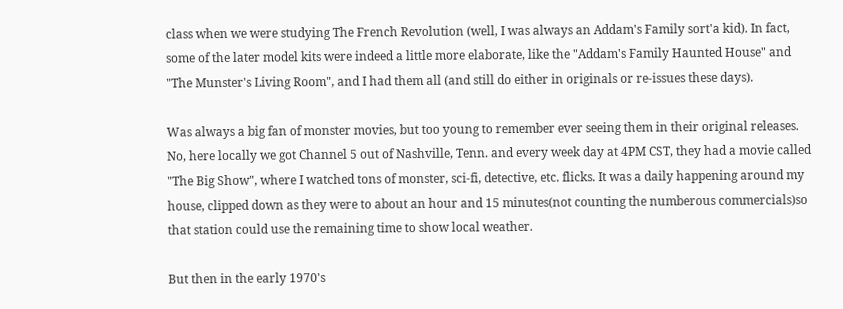class when we were studying The French Revolution (well, I was always an Addam's Family sort'a kid). In fact, some of the later model kits were indeed a little more elaborate, like the "Addam's Family Haunted House" and "The Munster's Living Room", and I had them all (and still do either in originals or re-issues these days).

Was always a big fan of monster movies, but too young to remember ever seeing them in their original releases. No, here locally we got Channel 5 out of Nashville, Tenn. and every week day at 4PM CST, they had a movie called "The Big Show", where I watched tons of monster, sci-fi, detective, etc. flicks. It was a daily happening around my house, clipped down as they were to about an hour and 15 minutes(not counting the numberous commercials)so that station could use the remaining time to show local weather.

But then in the early 1970's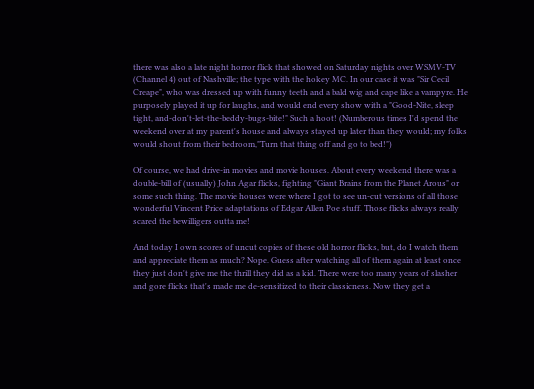there was also a late night horror flick that showed on Saturday nights over WSMV-TV (Channel 4) out of Nashville; the type with the hokey MC. In our case it was "Sir Cecil Creape", who was dressed up with funny teeth and a bald wig and cape like a vampyre. He purposely played it up for laughs, and would end every show with a "Good-Nite, sleep tight, and-don't-let-the-beddy-bugs-bite!" Such a hoot! (Numberous times I'd spend the weekend over at my parent's house and always stayed up later than they would; my folks would shout from their bedroom,"Turn that thing off and go to bed!")

Of course, we had drive-in movies and movie houses. About every weekend there was a double-bill of (usually) John Agar flicks, fighting "Giant Brains from the Planet Arous" or some such thing. The movie houses were where I got to see un-cut versions of all those wonderful Vincent Price adaptations of Edgar Allen Poe stuff. Those flicks always really scared the bewilligers outta me!

And today I own scores of uncut copies of these old horror flicks, but, do I watch them and appreciate them as much? Nope. Guess after watching all of them again at least once they just don't give me the thrill they did as a kid. There were too many years of slasher and gore flicks that's made me de-sensitized to their classicness. Now they get a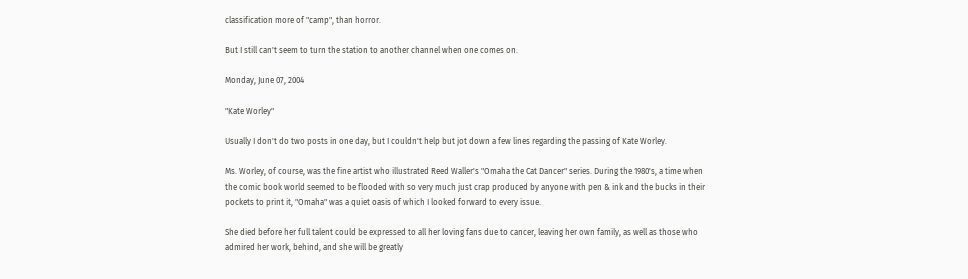classification more of "camp", than horror.

But I still can't seem to turn the station to another channel when one comes on.

Monday, June 07, 2004

"Kate Worley"

Usually I don't do two posts in one day, but I couldn't help but jot down a few lines regarding the passing of Kate Worley.

Ms. Worley, of course, was the fine artist who illustrated Reed Waller's "Omaha the Cat Dancer" series. During the 1980's, a time when the comic book world seemed to be flooded with so very much just crap produced by anyone with pen & ink and the bucks in their pockets to print it, "Omaha" was a quiet oasis of which I looked forward to every issue.

She died before her full talent could be expressed to all her loving fans due to cancer, leaving her own family, as well as those who admired her work, behind, and she will be greatly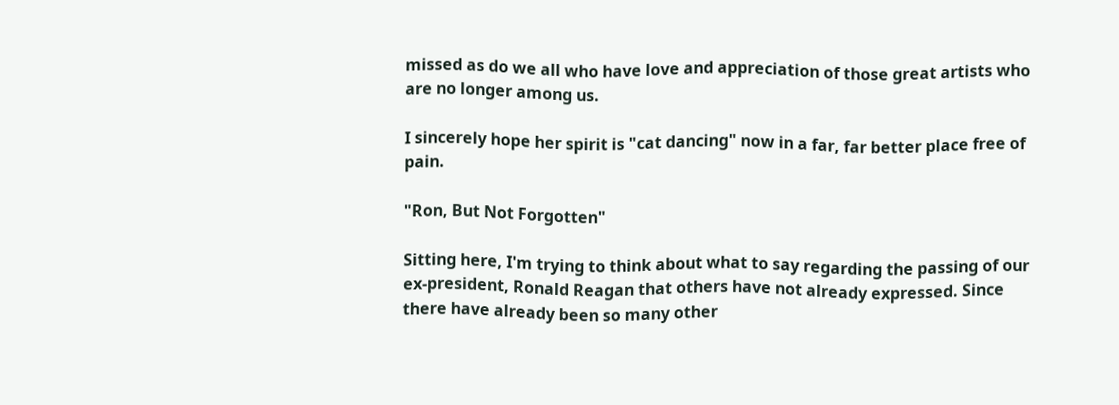missed as do we all who have love and appreciation of those great artists who are no longer among us.

I sincerely hope her spirit is "cat dancing" now in a far, far better place free of pain.

"Ron, But Not Forgotten"

Sitting here, I'm trying to think about what to say regarding the passing of our ex-president, Ronald Reagan that others have not already expressed. Since there have already been so many other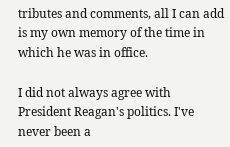tributes and comments, all I can add is my own memory of the time in which he was in office.

I did not always agree with President Reagan's politics. I've never been a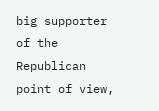big supporter of the Republican point of view,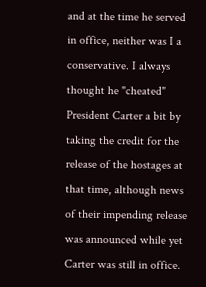and at the time he served in office, neither was I a conservative. I always thought he "cheated" President Carter a bit by taking the credit for the release of the hostages at that time, although news of their impending release was announced while yet Carter was still in office.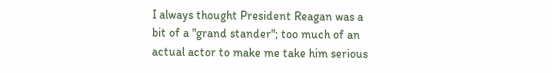I always thought President Reagan was a bit of a "grand stander"; too much of an actual actor to make me take him serious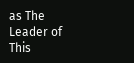as The Leader of This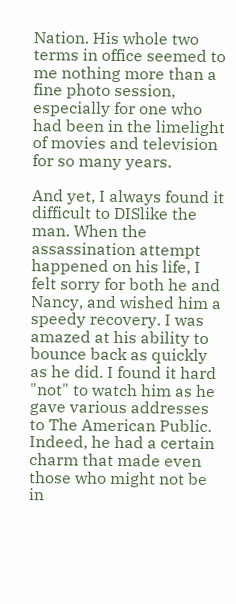Nation. His whole two terms in office seemed to me nothing more than a fine photo session, especially for one who had been in the limelight of movies and television for so many years.

And yet, I always found it difficult to DISlike the man. When the assassination attempt happened on his life, I felt sorry for both he and Nancy, and wished him a speedy recovery. I was amazed at his ability to bounce back as quickly as he did. I found it hard "not" to watch him as he gave various addresses to The American Public. Indeed, he had a certain charm that made even those who might not be in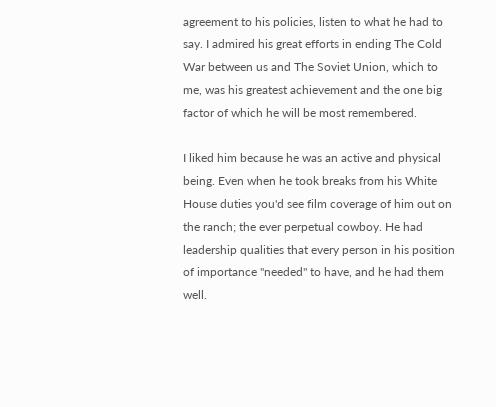agreement to his policies, listen to what he had to say. I admired his great efforts in ending The Cold War between us and The Soviet Union, which to me, was his greatest achievement and the one big factor of which he will be most remembered.

I liked him because he was an active and physical being. Even when he took breaks from his White House duties you'd see film coverage of him out on the ranch; the ever perpetual cowboy. He had leadership qualities that every person in his position of importance "needed" to have, and he had them well.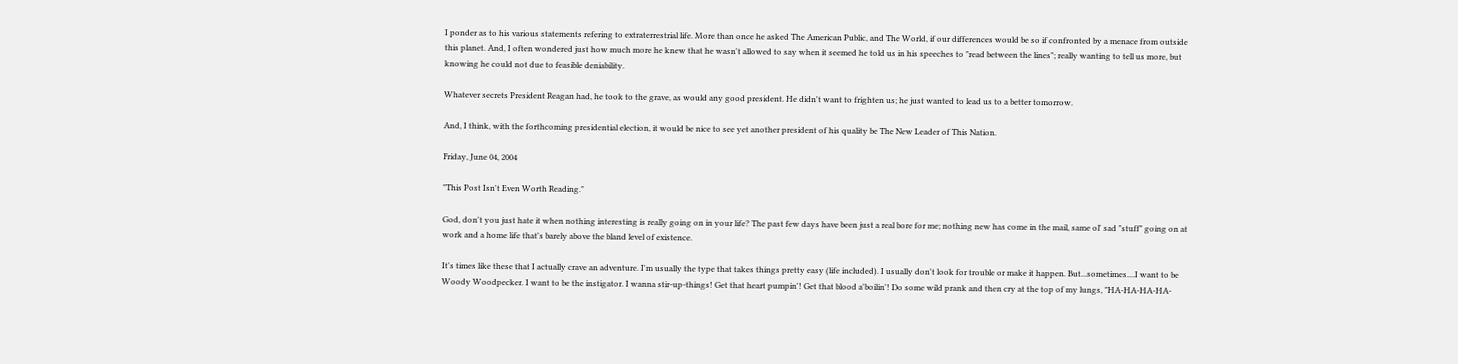I ponder as to his various statements refering to extraterrestrial life. More than once he asked The American Public, and The World, if our differences would be so if confronted by a menace from outside this planet. And, I often wondered just how much more he knew that he wasn't allowed to say when it seemed he told us in his speeches to "read between the lines"; really wanting to tell us more, but knowing he could not due to feasible deniability.

Whatever secrets President Reagan had, he took to the grave, as would any good president. He didn't want to frighten us; he just wanted to lead us to a better tomorrow.

And, I think, with the forthcoming presidential election, it would be nice to see yet another president of his quality be The New Leader of This Nation.

Friday, June 04, 2004

"This Post Isn't Even Worth Reading."

God, don't you just hate it when nothing interesting is really going on in your life? The past few days have been just a real bore for me; nothing new has come in the mail, same ol' sad "stuff" going on at work and a home life that's barely above the bland level of existence.

It's times like these that I actually crave an adventure. I'm usually the type that takes things pretty easy (life included). I usually don't look for trouble or make it happen. But...sometimes....I want to be Woody Woodpecker. I want to be the instigator. I wanna stir-up-things! Get that heart pumpin'! Get that blood a'boilin'! Do some wild prank and then cry at the top of my lungs, "HA-HA-HA-HA-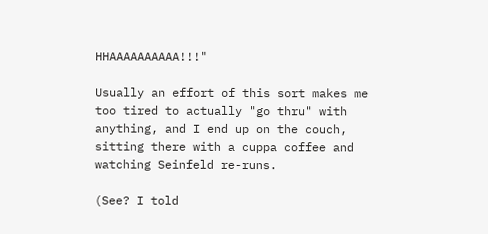HHAAAAAAAAAA!!!"

Usually an effort of this sort makes me too tired to actually "go thru" with anything, and I end up on the couch, sitting there with a cuppa coffee and watching Seinfeld re-runs.

(See? I told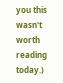you this wasn't worth reading today.)